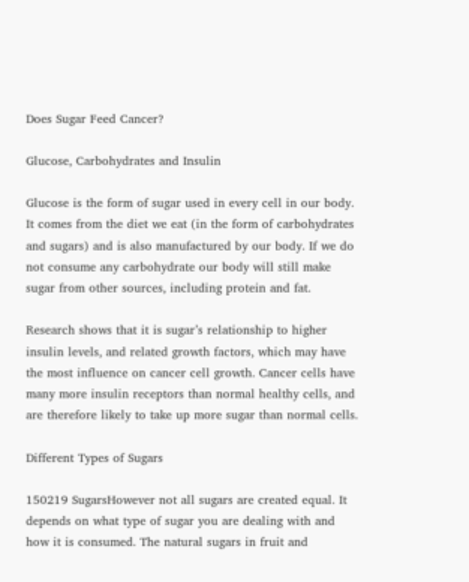Does Sugar Feed Cancer?

Glucose, Carbohydrates and Insulin

Glucose is the form of sugar used in every cell in our body. It comes from the diet we eat (in the form of carbohydrates and sugars) and is also manufactured by our body. If we do not consume any carbohydrate our body will still make sugar from other sources, including protein and fat.

Research shows that it is sugar’s relationship to higher insulin levels, and related growth factors, which may have the most influence on cancer cell growth. Cancer cells have many more insulin receptors than normal healthy cells, and are therefore likely to take up more sugar than normal cells.

Different Types of Sugars

150219 SugarsHowever not all sugars are created equal. It depends on what type of sugar you are dealing with and how it is consumed. The natural sugars in fruit and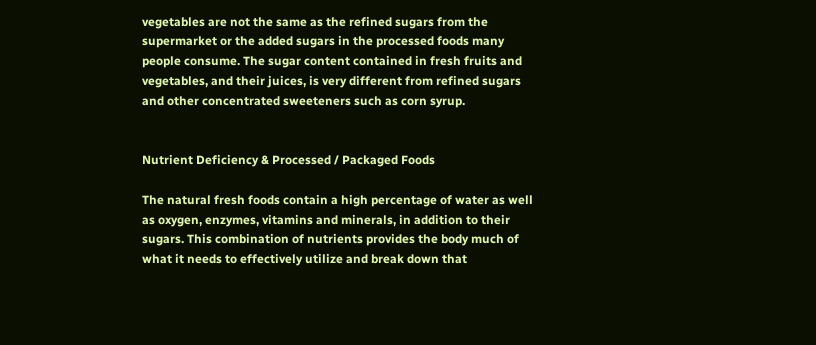vegetables are not the same as the refined sugars from the supermarket or the added sugars in the processed foods many people consume. The sugar content contained in fresh fruits and vegetables, and their juices, is very different from refined sugars and other concentrated sweeteners such as corn syrup.


Nutrient Deficiency & Processed / Packaged Foods

The natural fresh foods contain a high percentage of water as well as oxygen, enzymes, vitamins and minerals, in addition to their sugars. This combination of nutrients provides the body much of what it needs to effectively utilize and break down that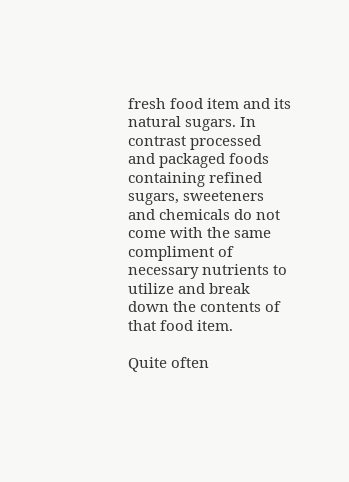fresh food item and its natural sugars. In contrast processed and packaged foods containing refined sugars, sweeteners and chemicals do not come with the same compliment of necessary nutrients to utilize and break down the contents of that food item.

Quite often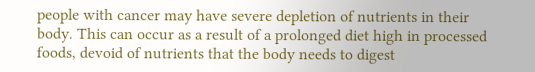people with cancer may have severe depletion of nutrients in their body. This can occur as a result of a prolonged diet high in processed foods, devoid of nutrients that the body needs to digest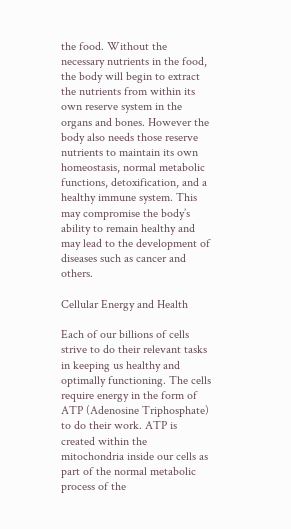the food. Without the necessary nutrients in the food, the body will begin to extract the nutrients from within its own reserve system in the organs and bones. However the body also needs those reserve nutrients to maintain its own homeostasis, normal metabolic functions, detoxification, and a healthy immune system. This may compromise the body’s ability to remain healthy and may lead to the development of diseases such as cancer and others.

Cellular Energy and Health

Each of our billions of cells strive to do their relevant tasks in keeping us healthy and optimally functioning. The cells require energy in the form of ATP (Adenosine Triphosphate) to do their work. ATP is created within the mitochondria inside our cells as part of the normal metabolic process of the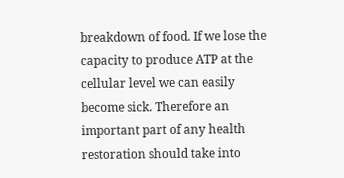breakdown of food. If we lose the capacity to produce ATP at the cellular level we can easily become sick. Therefore an important part of any health restoration should take into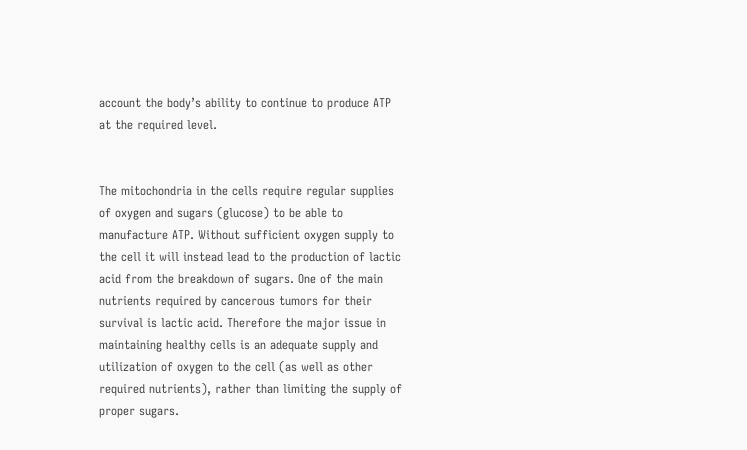account the body’s ability to continue to produce ATP at the required level.


The mitochondria in the cells require regular supplies of oxygen and sugars (glucose) to be able to manufacture ATP. Without sufficient oxygen supply to the cell it will instead lead to the production of lactic acid from the breakdown of sugars. One of the main nutrients required by cancerous tumors for their survival is lactic acid. Therefore the major issue in maintaining healthy cells is an adequate supply and utilization of oxygen to the cell (as well as other required nutrients), rather than limiting the supply of proper sugars.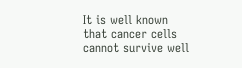It is well known that cancer cells cannot survive well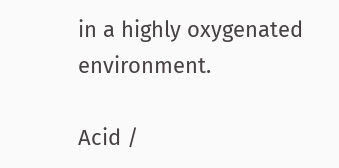in a highly oxygenated environment.

Acid /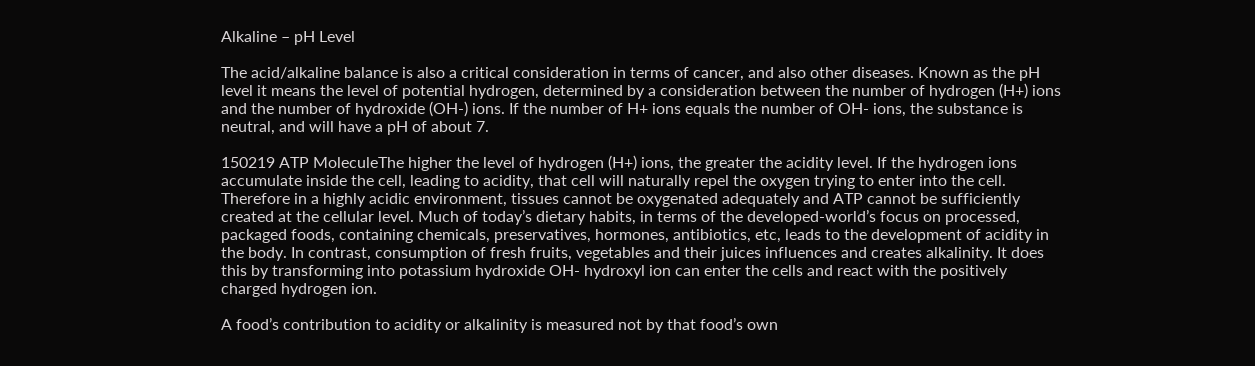Alkaline – pH Level

The acid/alkaline balance is also a critical consideration in terms of cancer, and also other diseases. Known as the pH level it means the level of potential hydrogen, determined by a consideration between the number of hydrogen (H+) ions and the number of hydroxide (OH-) ions. If the number of H+ ions equals the number of OH- ions, the substance is neutral, and will have a pH of about 7.

150219 ATP MoleculeThe higher the level of hydrogen (H+) ions, the greater the acidity level. If the hydrogen ions accumulate inside the cell, leading to acidity, that cell will naturally repel the oxygen trying to enter into the cell. Therefore in a highly acidic environment, tissues cannot be oxygenated adequately and ATP cannot be sufficiently created at the cellular level. Much of today’s dietary habits, in terms of the developed-world’s focus on processed, packaged foods, containing chemicals, preservatives, hormones, antibiotics, etc, leads to the development of acidity in the body. In contrast, consumption of fresh fruits, vegetables and their juices influences and creates alkalinity. It does this by transforming into potassium hydroxide OH- hydroxyl ion can enter the cells and react with the positively charged hydrogen ion.

A food’s contribution to acidity or alkalinity is measured not by that food’s own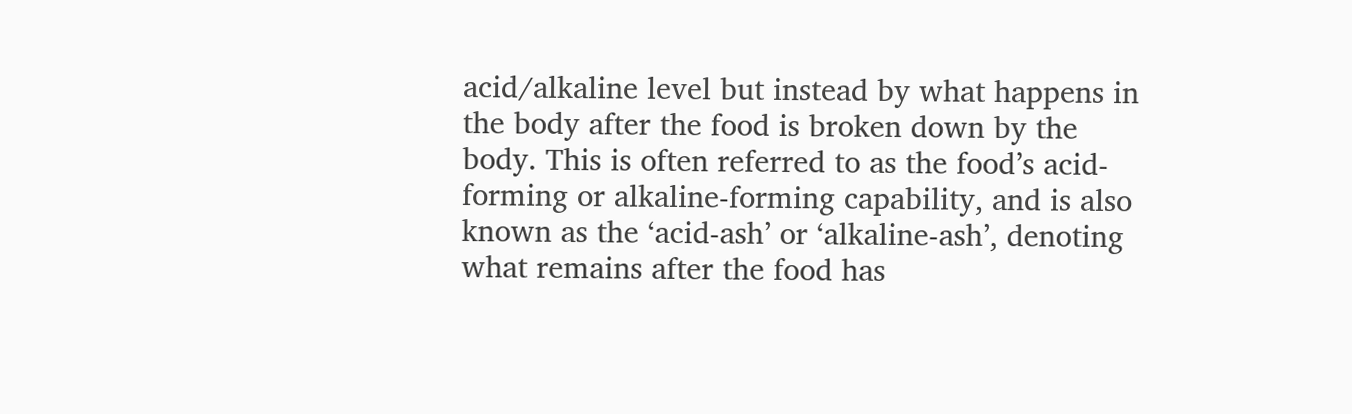acid/alkaline level but instead by what happens in the body after the food is broken down by the body. This is often referred to as the food’s acid-forming or alkaline-forming capability, and is also known as the ‘acid-ash’ or ‘alkaline-ash’, denoting what remains after the food has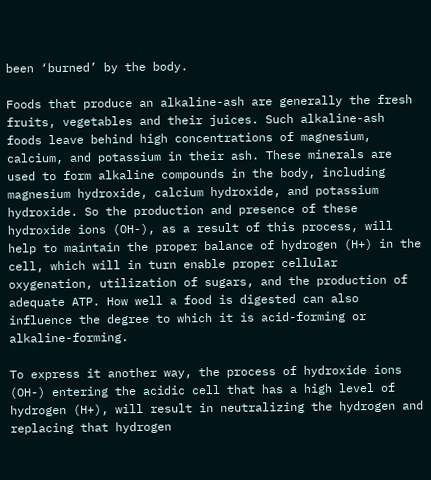been ‘burned’ by the body.

Foods that produce an alkaline-ash are generally the fresh fruits, vegetables and their juices. Such alkaline-ash foods leave behind high concentrations of magnesium, calcium, and potassium in their ash. These minerals are used to form alkaline compounds in the body, including magnesium hydroxide, calcium hydroxide, and potassium hydroxide. So the production and presence of these hydroxide ions (OH-), as a result of this process, will help to maintain the proper balance of hydrogen (H+) in the cell, which will in turn enable proper cellular oxygenation, utilization of sugars, and the production of adequate ATP. How well a food is digested can also influence the degree to which it is acid-forming or alkaline-forming.

To express it another way, the process of hydroxide ions (OH-) entering the acidic cell that has a high level of hydrogen (H+), will result in neutralizing the hydrogen and replacing that hydrogen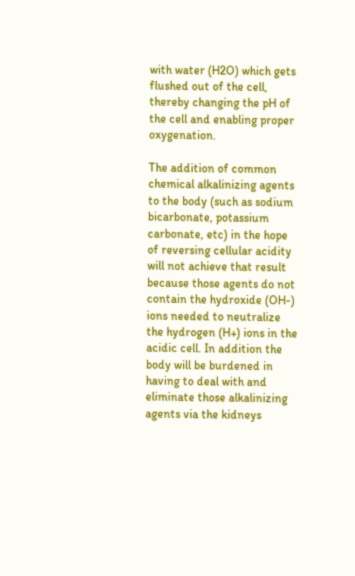with water (H2O) which gets flushed out of the cell, thereby changing the pH of the cell and enabling proper oxygenation.

The addition of common chemical alkalinizing agents to the body (such as sodium bicarbonate, potassium carbonate, etc) in the hope of reversing cellular acidity will not achieve that result because those agents do not contain the hydroxide (OH-) ions needed to neutralize the hydrogen (H+) ions in the acidic cell. In addition the body will be burdened in having to deal with and eliminate those alkalinizing agents via the kidneys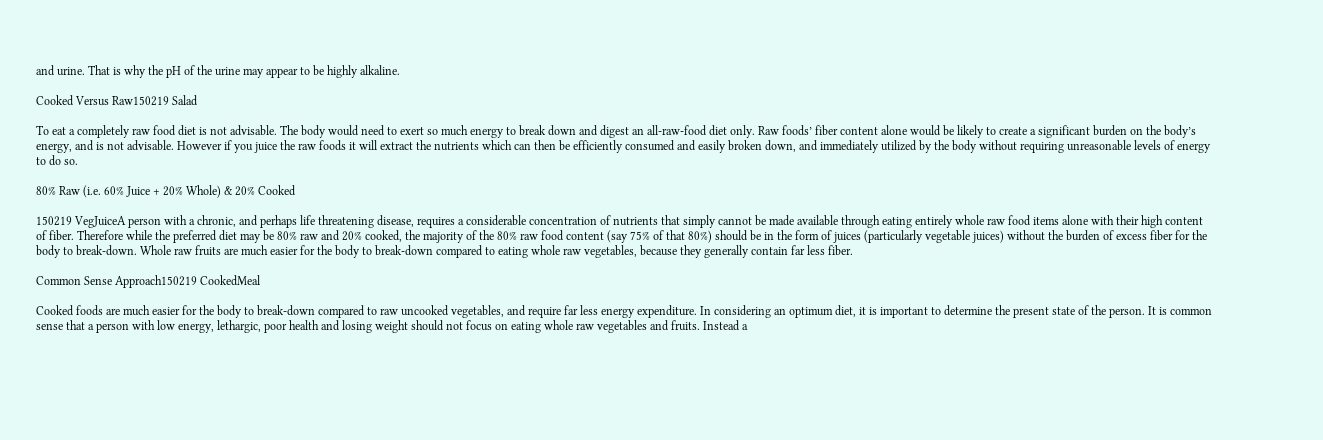and urine. That is why the pH of the urine may appear to be highly alkaline.

Cooked Versus Raw150219 Salad

To eat a completely raw food diet is not advisable. The body would need to exert so much energy to break down and digest an all-raw-food diet only. Raw foods’ fiber content alone would be likely to create a significant burden on the body’s energy, and is not advisable. However if you juice the raw foods it will extract the nutrients which can then be efficiently consumed and easily broken down, and immediately utilized by the body without requiring unreasonable levels of energy to do so.

80% Raw (i.e. 60% Juice + 20% Whole) & 20% Cooked

150219 VegJuiceA person with a chronic, and perhaps life threatening disease, requires a considerable concentration of nutrients that simply cannot be made available through eating entirely whole raw food items alone with their high content of fiber. Therefore while the preferred diet may be 80% raw and 20% cooked, the majority of the 80% raw food content (say 75% of that 80%) should be in the form of juices (particularly vegetable juices) without the burden of excess fiber for the body to break-down. Whole raw fruits are much easier for the body to break-down compared to eating whole raw vegetables, because they generally contain far less fiber.

Common Sense Approach150219 CookedMeal

Cooked foods are much easier for the body to break-down compared to raw uncooked vegetables, and require far less energy expenditure. In considering an optimum diet, it is important to determine the present state of the person. It is common sense that a person with low energy, lethargic, poor health and losing weight should not focus on eating whole raw vegetables and fruits. Instead a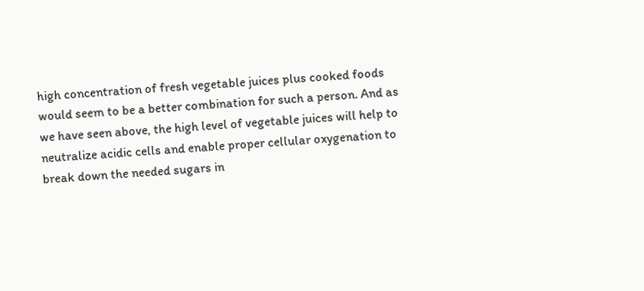high concentration of fresh vegetable juices plus cooked foods would seem to be a better combination for such a person. And as we have seen above, the high level of vegetable juices will help to neutralize acidic cells and enable proper cellular oxygenation to break down the needed sugars in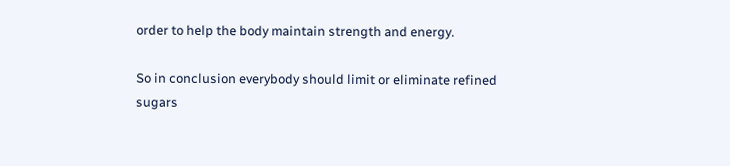order to help the body maintain strength and energy.

So in conclusion everybody should limit or eliminate refined sugars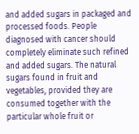and added sugars in packaged and processed foods. People diagnosed with cancer should completely eliminate such refined and added sugars. The natural sugars found in fruit and vegetables, provided they are consumed together with the particular whole fruit or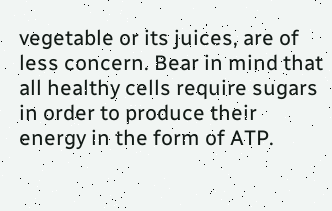vegetable or its juices, are of less concern. Bear in mind that all healthy cells require sugars in order to produce their energy in the form of ATP.